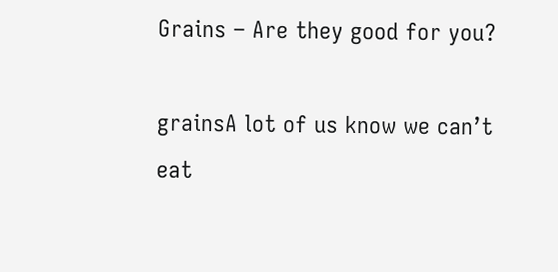Grains – Are they good for you?

grainsA lot of us know we can’t eat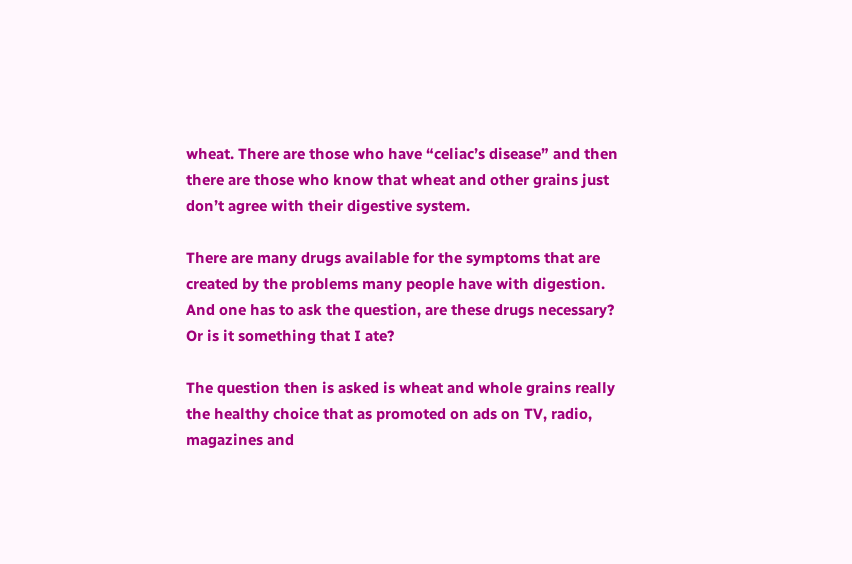wheat. There are those who have “celiac’s disease” and then there are those who know that wheat and other grains just don’t agree with their digestive system.

There are many drugs available for the symptoms that are created by the problems many people have with digestion. And one has to ask the question, are these drugs necessary? Or is it something that I ate?

The question then is asked is wheat and whole grains really the healthy choice that as promoted on ads on TV, radio, magazines and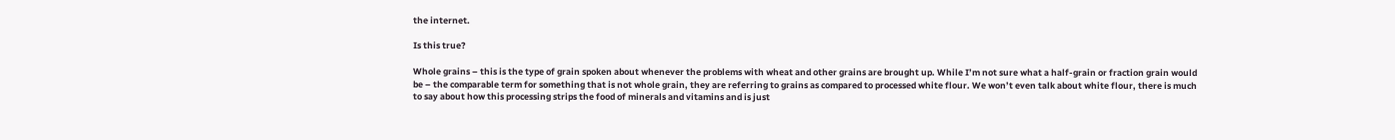the internet.

Is this true?

Whole grains – this is the type of grain spoken about whenever the problems with wheat and other grains are brought up. While I’m not sure what a half-grain or fraction grain would be – the comparable term for something that is not whole grain, they are referring to grains as compared to processed white flour. We won’t even talk about white flour, there is much to say about how this processing strips the food of minerals and vitamins and is just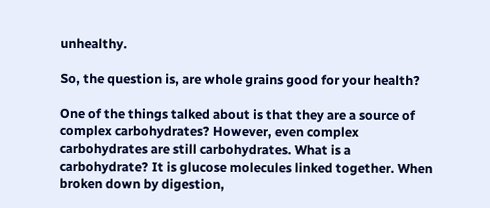unhealthy.

So, the question is, are whole grains good for your health?

One of the things talked about is that they are a source of complex carbohydrates? However, even complex carbohydrates are still carbohydrates. What is a carbohydrate? It is glucose molecules linked together. When broken down by digestion,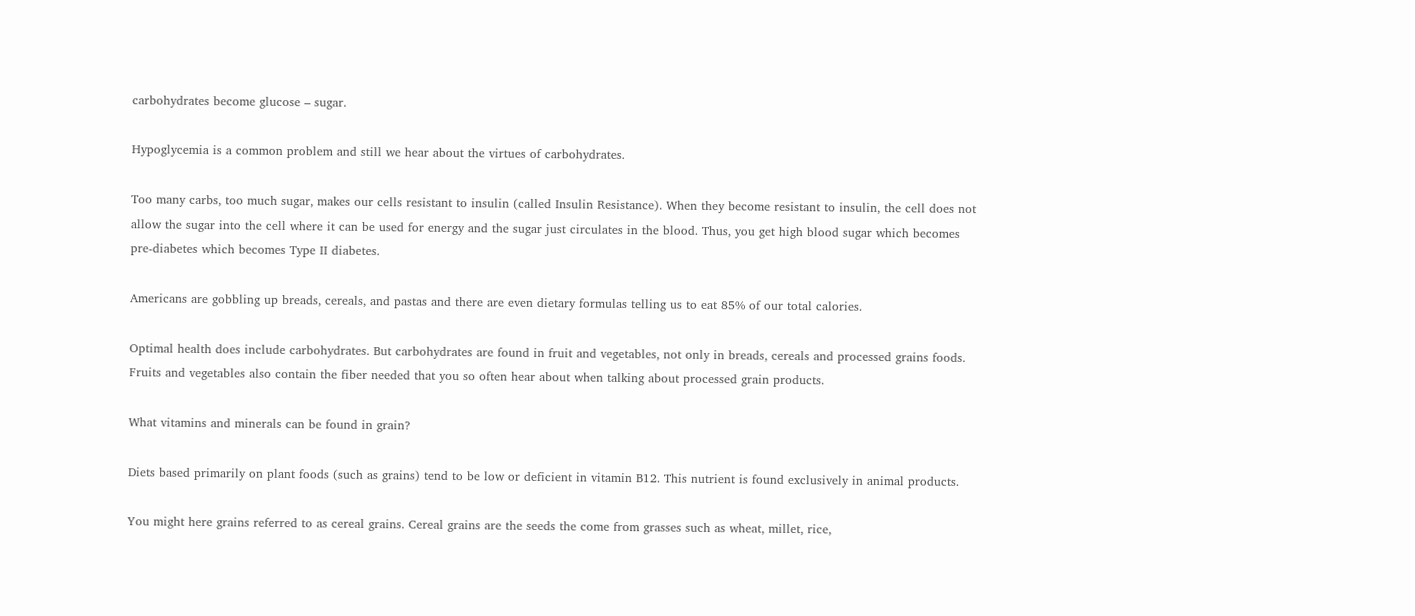carbohydrates become glucose – sugar.

Hypoglycemia is a common problem and still we hear about the virtues of carbohydrates.

Too many carbs, too much sugar, makes our cells resistant to insulin (called Insulin Resistance). When they become resistant to insulin, the cell does not allow the sugar into the cell where it can be used for energy and the sugar just circulates in the blood. Thus, you get high blood sugar which becomes pre-diabetes which becomes Type II diabetes.

Americans are gobbling up breads, cereals, and pastas and there are even dietary formulas telling us to eat 85% of our total calories.

Optimal health does include carbohydrates. But carbohydrates are found in fruit and vegetables, not only in breads, cereals and processed grains foods. Fruits and vegetables also contain the fiber needed that you so often hear about when talking about processed grain products.

What vitamins and minerals can be found in grain?

Diets based primarily on plant foods (such as grains) tend to be low or deficient in vitamin B12. This nutrient is found exclusively in animal products.

You might here grains referred to as cereal grains. Cereal grains are the seeds the come from grasses such as wheat, millet, rice,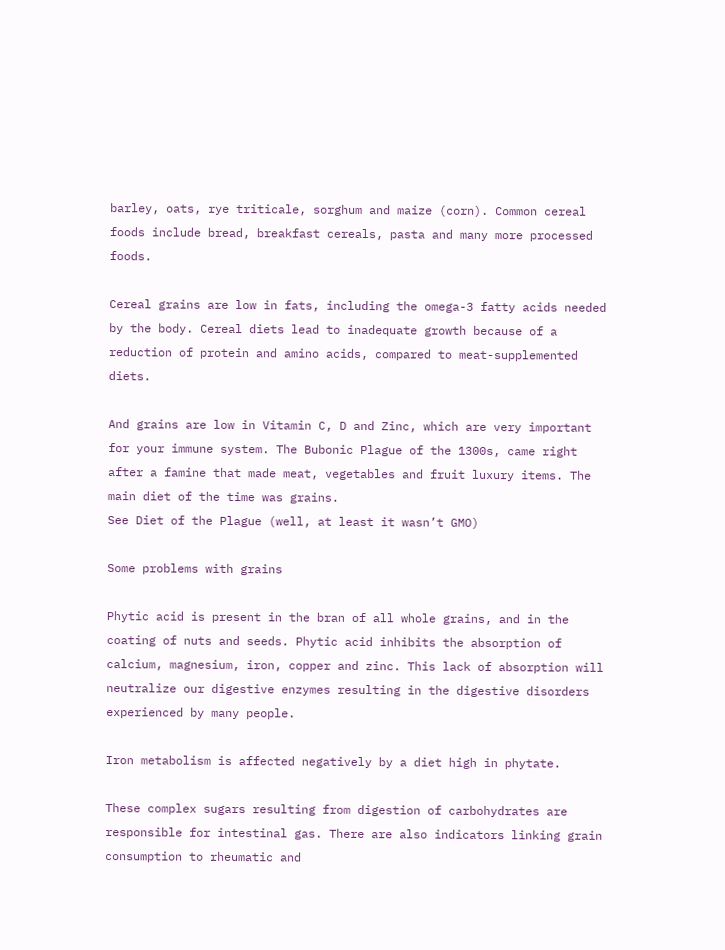barley, oats, rye triticale, sorghum and maize (corn). Common cereal foods include bread, breakfast cereals, pasta and many more processed foods.

Cereal grains are low in fats, including the omega-3 fatty acids needed by the body. Cereal diets lead to inadequate growth because of a reduction of protein and amino acids, compared to meat-supplemented diets.

And grains are low in Vitamin C, D and Zinc, which are very important for your immune system. The Bubonic Plague of the 1300s, came right after a famine that made meat, vegetables and fruit luxury items. The main diet of the time was grains.
See Diet of the Plague (well, at least it wasn’t GMO)

Some problems with grains

Phytic acid is present in the bran of all whole grains, and in the coating of nuts and seeds. Phytic acid inhibits the absorption of calcium, magnesium, iron, copper and zinc. This lack of absorption will neutralize our digestive enzymes resulting in the digestive disorders experienced by many people.

Iron metabolism is affected negatively by a diet high in phytate.

These complex sugars resulting from digestion of carbohydrates are responsible for intestinal gas. There are also indicators linking grain consumption to rheumatic and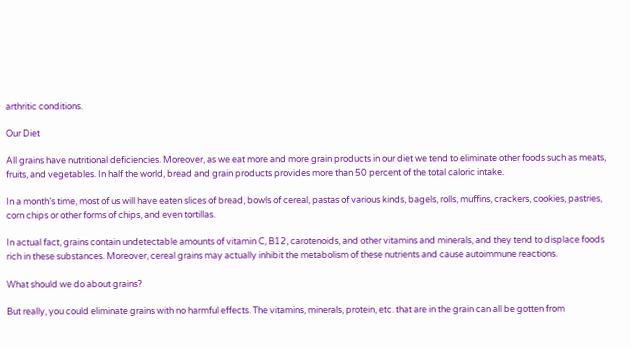arthritic conditions.

Our Diet

All grains have nutritional deficiencies. Moreover, as we eat more and more grain products in our diet we tend to eliminate other foods such as meats, fruits, and vegetables. In half the world, bread and grain products provides more than 50 percent of the total caloric intake.

In a month’s time, most of us will have eaten slices of bread, bowls of cereal, pastas of various kinds, bagels, rolls, muffins, crackers, cookies, pastries, corn chips or other forms of chips, and even tortillas.

In actual fact, grains contain undetectable amounts of vitamin C, B12, carotenoids, and other vitamins and minerals, and they tend to displace foods rich in these substances. Moreover, cereal grains may actually inhibit the metabolism of these nutrients and cause autoimmune reactions.

What should we do about grains?

But really, you could eliminate grains with no harmful effects. The vitamins, minerals, protein, etc. that are in the grain can all be gotten from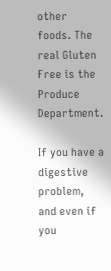other foods. The real Gluten Free is the Produce Department.

If you have a digestive problem, and even if you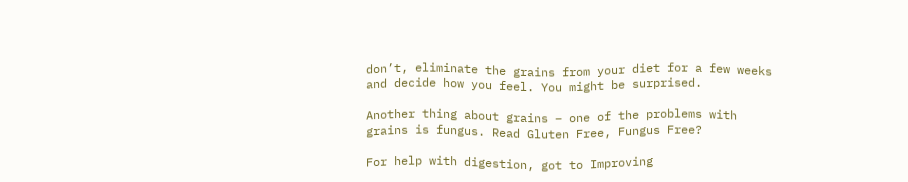don’t, eliminate the grains from your diet for a few weeks and decide how you feel. You might be surprised.

Another thing about grains – one of the problems with grains is fungus. Read Gluten Free, Fungus Free?

For help with digestion, got to Improving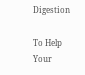Digestion

To Help Your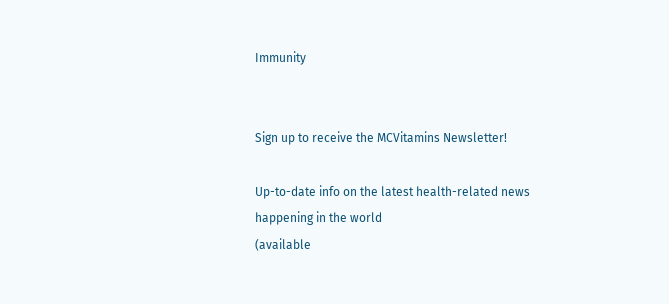Immunity


Sign up to receive the MCVitamins Newsletter!

Up-to-date info on the latest health-related news happening in the world
(available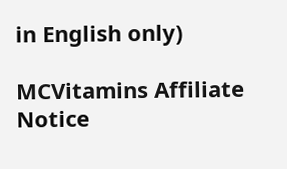in English only)

MCVitamins Affiliate Notice